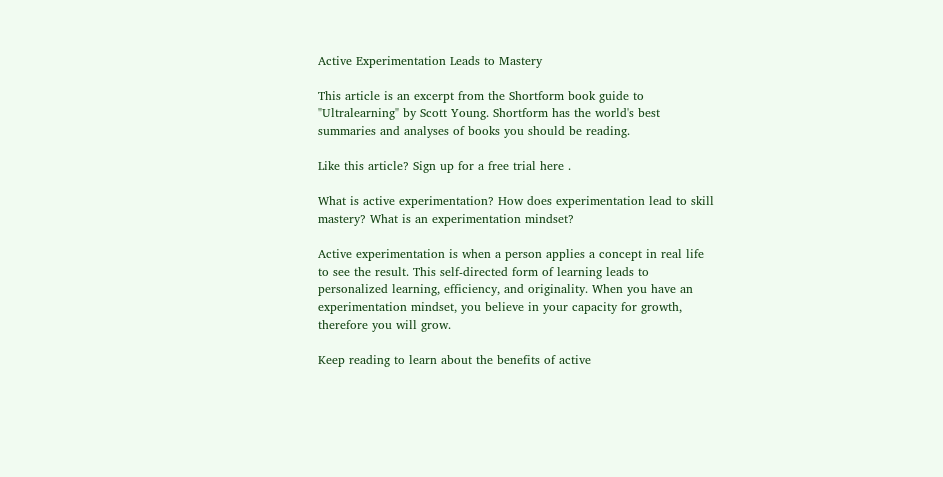Active Experimentation Leads to Mastery

This article is an excerpt from the Shortform book guide to "Ultralearning" by Scott Young. Shortform has the world's best summaries and analyses of books you should be reading.

Like this article? Sign up for a free trial here .

What is active experimentation? How does experimentation lead to skill mastery? What is an experimentation mindset?

Active experimentation is when a person applies a concept in real life to see the result. This self-directed form of learning leads to personalized learning, efficiency, and originality. When you have an experimentation mindset, you believe in your capacity for growth, therefore you will grow.

Keep reading to learn about the benefits of active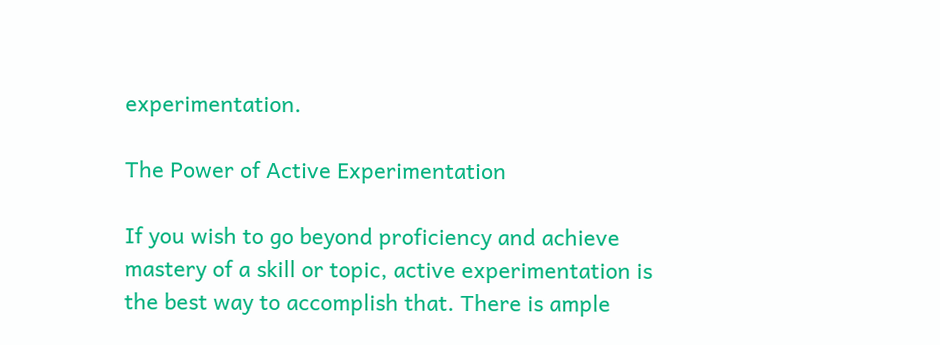experimentation.

The Power of Active Experimentation

If you wish to go beyond proficiency and achieve mastery of a skill or topic, active experimentation is the best way to accomplish that. There is ample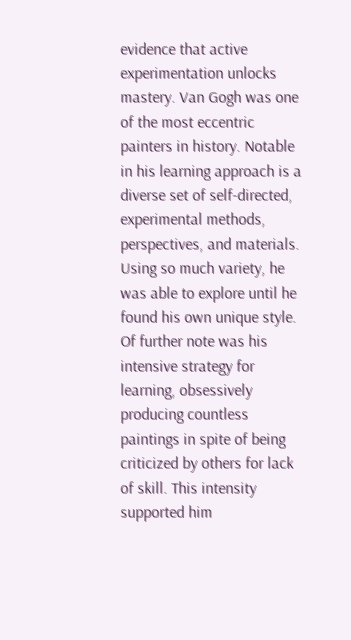evidence that active experimentation unlocks mastery. Van Gogh was one of the most eccentric painters in history. Notable in his learning approach is a diverse set of self-directed, experimental methods, perspectives, and materials. Using so much variety, he was able to explore until he found his own unique style. Of further note was his intensive strategy for learning, obsessively producing countless paintings in spite of being criticized by others for lack of skill. This intensity supported him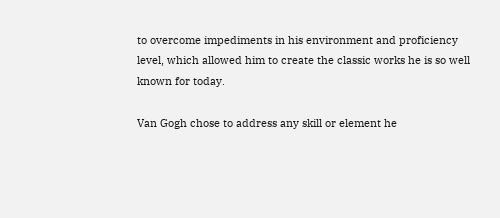to overcome impediments in his environment and proficiency level, which allowed him to create the classic works he is so well known for today.

Van Gogh chose to address any skill or element he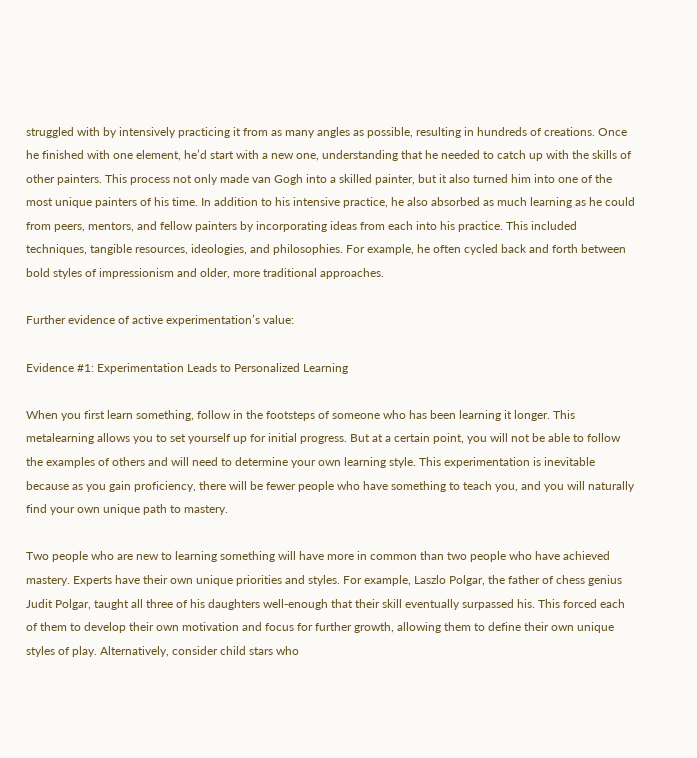struggled with by intensively practicing it from as many angles as possible, resulting in hundreds of creations. Once he finished with one element, he’d start with a new one, understanding that he needed to catch up with the skills of other painters. This process not only made van Gogh into a skilled painter, but it also turned him into one of the most unique painters of his time. In addition to his intensive practice, he also absorbed as much learning as he could from peers, mentors, and fellow painters by incorporating ideas from each into his practice. This included techniques, tangible resources, ideologies, and philosophies. For example, he often cycled back and forth between bold styles of impressionism and older, more traditional approaches.

Further evidence of active experimentation’s value:

Evidence #1: Experimentation Leads to Personalized Learning

When you first learn something, follow in the footsteps of someone who has been learning it longer. This metalearning allows you to set yourself up for initial progress. But at a certain point, you will not be able to follow the examples of others and will need to determine your own learning style. This experimentation is inevitable because as you gain proficiency, there will be fewer people who have something to teach you, and you will naturally find your own unique path to mastery.

Two people who are new to learning something will have more in common than two people who have achieved mastery. Experts have their own unique priorities and styles. For example, Laszlo Polgar, the father of chess genius Judit Polgar, taught all three of his daughters well-enough that their skill eventually surpassed his. This forced each of them to develop their own motivation and focus for further growth, allowing them to define their own unique styles of play. Alternatively, consider child stars who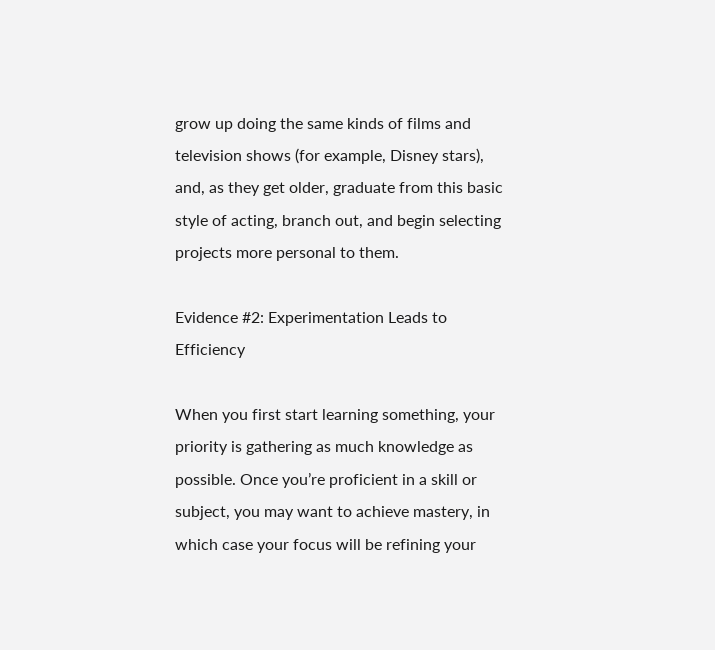grow up doing the same kinds of films and television shows (for example, Disney stars), and, as they get older, graduate from this basic style of acting, branch out, and begin selecting projects more personal to them.

Evidence #2: Experimentation Leads to Efficiency

When you first start learning something, your priority is gathering as much knowledge as possible. Once you’re proficient in a skill or subject, you may want to achieve mastery, in which case your focus will be refining your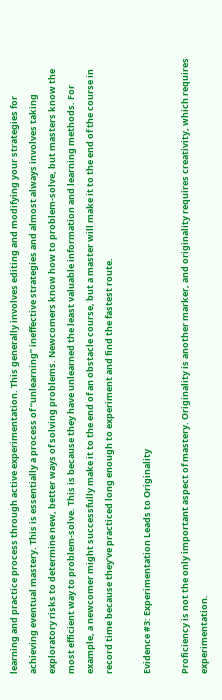learning and practice process through active experimentation. This generally involves editing and modifying your strategies for achieving eventual mastery. This is essentially a process of “unlearning” ineffective strategies and almost always involves taking exploratory risks to determine new, better ways of solving problems. Newcomers know how to problem-solve, but masters know the most efficient way to problem-solve. This is because they have unlearned the least valuable information and learning methods. For example, a newcomer might successfully make it to the end of an obstacle course, but a master will make it to the end of the course in record time because they’ve practiced long enough to experiment and find the fastest route.

Evidence #3: Experimentation Leads to Originality

Proficiency is not the only important aspect of mastery. Originality is another marker, and originality requires creativity, which requires experimentation.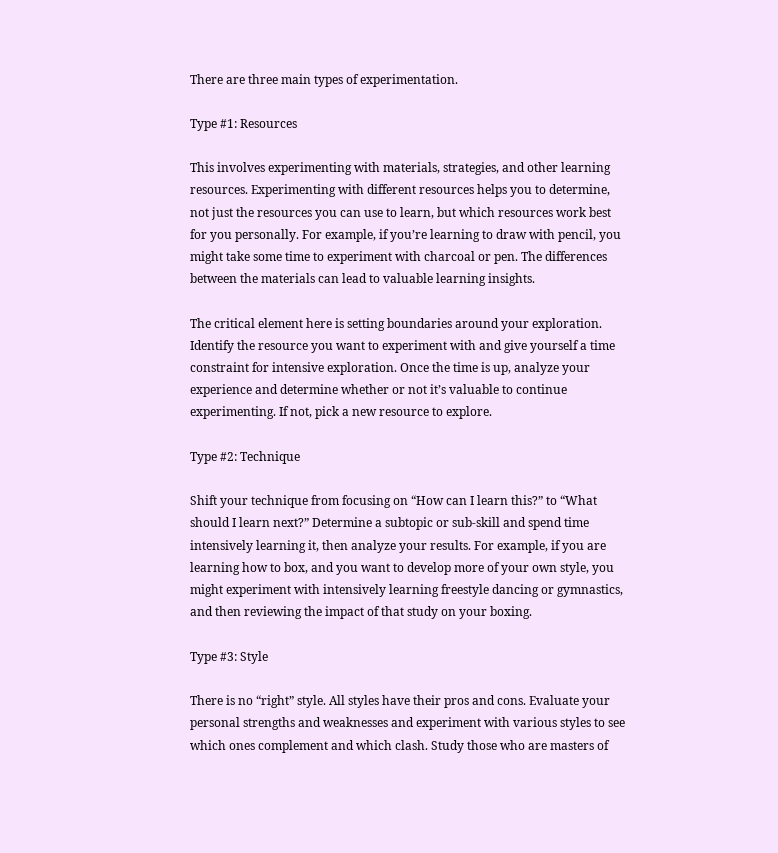There are three main types of experimentation.

Type #1: Resources

This involves experimenting with materials, strategies, and other learning resources. Experimenting with different resources helps you to determine, not just the resources you can use to learn, but which resources work best for you personally. For example, if you’re learning to draw with pencil, you might take some time to experiment with charcoal or pen. The differences between the materials can lead to valuable learning insights.

The critical element here is setting boundaries around your exploration. Identify the resource you want to experiment with and give yourself a time constraint for intensive exploration. Once the time is up, analyze your experience and determine whether or not it’s valuable to continue experimenting. If not, pick a new resource to explore.

Type #2: Technique

Shift your technique from focusing on “How can I learn this?” to “What should I learn next?” Determine a subtopic or sub-skill and spend time intensively learning it, then analyze your results. For example, if you are learning how to box, and you want to develop more of your own style, you might experiment with intensively learning freestyle dancing or gymnastics, and then reviewing the impact of that study on your boxing.

Type #3: Style

There is no “right” style. All styles have their pros and cons. Evaluate your personal strengths and weaknesses and experiment with various styles to see which ones complement and which clash. Study those who are masters of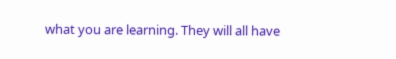what you are learning. They will all have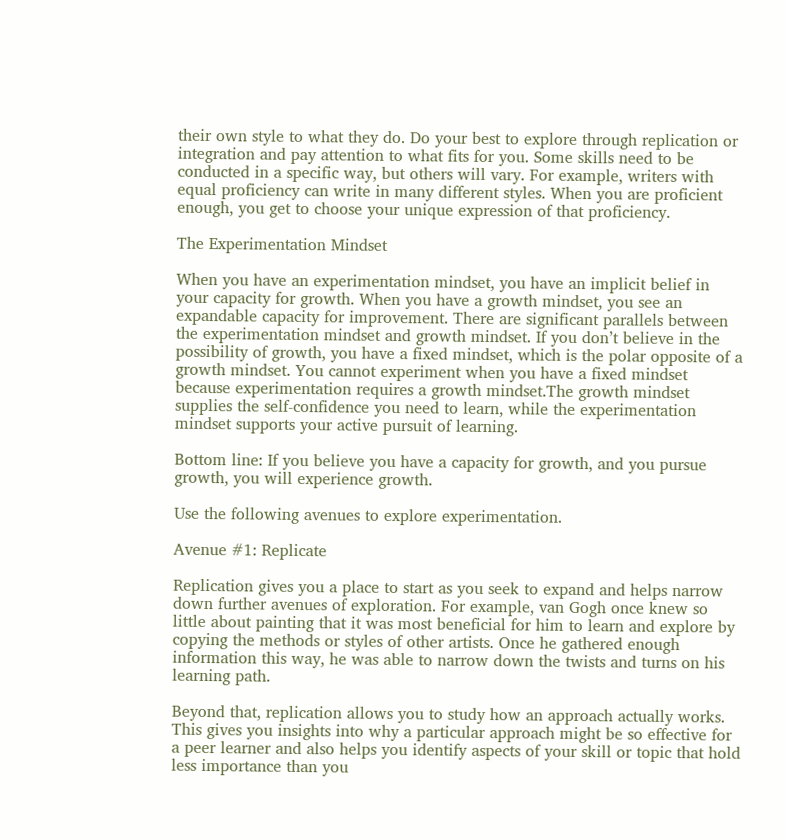their own style to what they do. Do your best to explore through replication or integration and pay attention to what fits for you. Some skills need to be conducted in a specific way, but others will vary. For example, writers with equal proficiency can write in many different styles. When you are proficient enough, you get to choose your unique expression of that proficiency.

The Experimentation Mindset

When you have an experimentation mindset, you have an implicit belief in your capacity for growth. When you have a growth mindset, you see an expandable capacity for improvement. There are significant parallels between the experimentation mindset and growth mindset. If you don’t believe in the possibility of growth, you have a fixed mindset, which is the polar opposite of a growth mindset. You cannot experiment when you have a fixed mindset because experimentation requires a growth mindset.The growth mindset supplies the self-confidence you need to learn, while the experimentation mindset supports your active pursuit of learning.

Bottom line: If you believe you have a capacity for growth, and you pursue growth, you will experience growth.

Use the following avenues to explore experimentation.

Avenue #1: Replicate

Replication gives you a place to start as you seek to expand and helps narrow down further avenues of exploration. For example, van Gogh once knew so little about painting that it was most beneficial for him to learn and explore by copying the methods or styles of other artists. Once he gathered enough information this way, he was able to narrow down the twists and turns on his learning path.

Beyond that, replication allows you to study how an approach actually works. This gives you insights into why a particular approach might be so effective for a peer learner and also helps you identify aspects of your skill or topic that hold less importance than you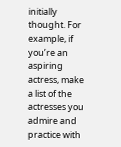initially thought. For example, if you’re an aspiring actress, make a list of the actresses you admire and practice with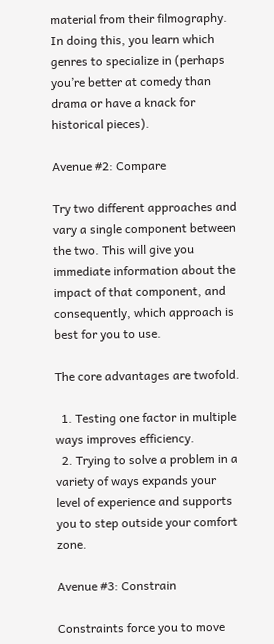material from their filmography. In doing this, you learn which genres to specialize in (perhaps you’re better at comedy than drama or have a knack for historical pieces).

Avenue #2: Compare

Try two different approaches and vary a single component between the two. This will give you immediate information about the impact of that component, and consequently, which approach is best for you to use.

The core advantages are twofold.

  1. Testing one factor in multiple ways improves efficiency.
  2. Trying to solve a problem in a variety of ways expands your level of experience and supports you to step outside your comfort zone.

Avenue #3: Constrain

Constraints force you to move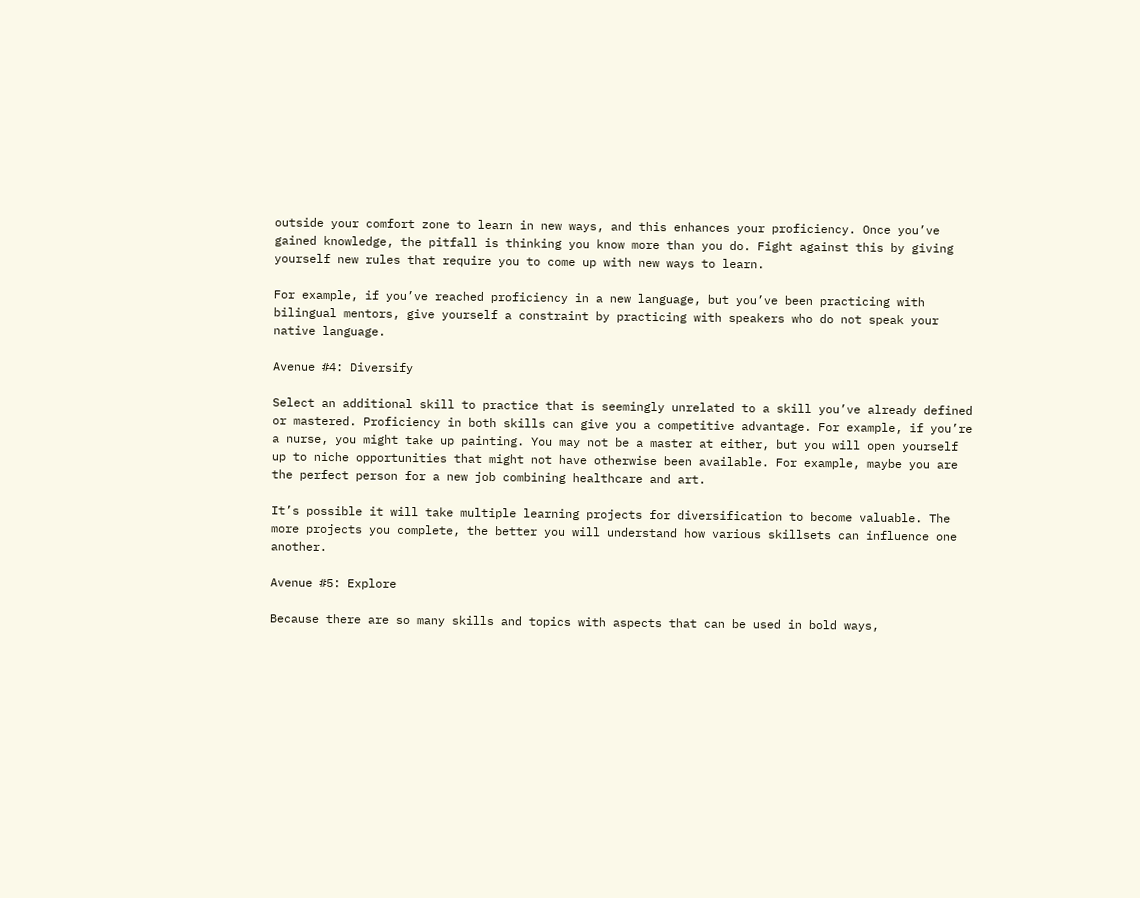outside your comfort zone to learn in new ways, and this enhances your proficiency. Once you’ve gained knowledge, the pitfall is thinking you know more than you do. Fight against this by giving yourself new rules that require you to come up with new ways to learn.

For example, if you’ve reached proficiency in a new language, but you’ve been practicing with bilingual mentors, give yourself a constraint by practicing with speakers who do not speak your native language.

Avenue #4: Diversify

Select an additional skill to practice that is seemingly unrelated to a skill you’ve already defined or mastered. Proficiency in both skills can give you a competitive advantage. For example, if you’re a nurse, you might take up painting. You may not be a master at either, but you will open yourself up to niche opportunities that might not have otherwise been available. For example, maybe you are the perfect person for a new job combining healthcare and art.

It’s possible it will take multiple learning projects for diversification to become valuable. The more projects you complete, the better you will understand how various skillsets can influence one another.

Avenue #5: Explore

Because there are so many skills and topics with aspects that can be used in bold ways,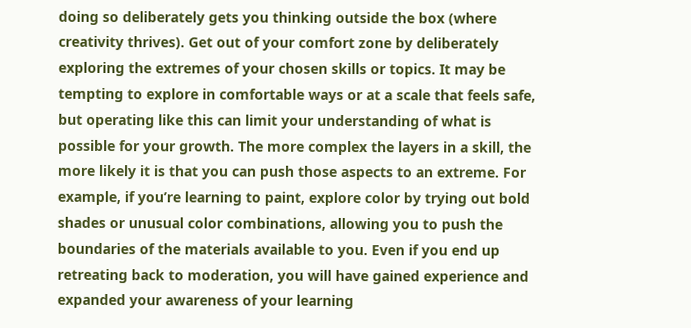doing so deliberately gets you thinking outside the box (where creativity thrives). Get out of your comfort zone by deliberately exploring the extremes of your chosen skills or topics. It may be tempting to explore in comfortable ways or at a scale that feels safe, but operating like this can limit your understanding of what is possible for your growth. The more complex the layers in a skill, the more likely it is that you can push those aspects to an extreme. For example, if you’re learning to paint, explore color by trying out bold shades or unusual color combinations, allowing you to push the boundaries of the materials available to you. Even if you end up retreating back to moderation, you will have gained experience and expanded your awareness of your learning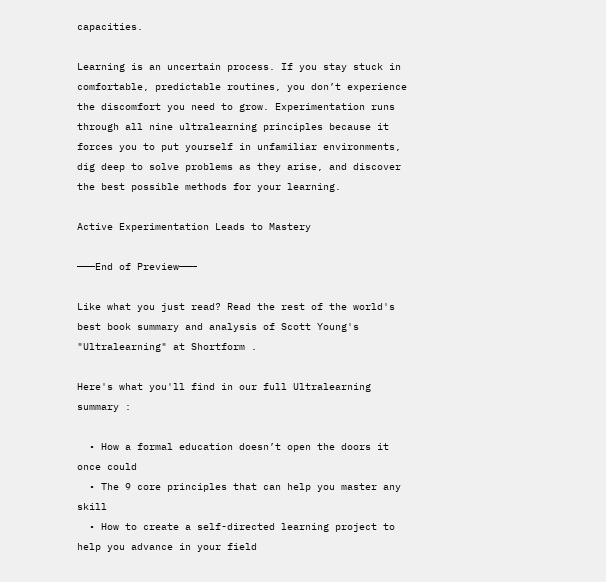capacities.

Learning is an uncertain process. If you stay stuck in comfortable, predictable routines, you don’t experience the discomfort you need to grow. Experimentation runs through all nine ultralearning principles because it forces you to put yourself in unfamiliar environments, dig deep to solve problems as they arise, and discover the best possible methods for your learning.

Active Experimentation Leads to Mastery

———End of Preview———

Like what you just read? Read the rest of the world's best book summary and analysis of Scott Young's "Ultralearning" at Shortform .

Here's what you'll find in our full Ultralearning summary :

  • How a formal education doesn’t open the doors it once could
  • The 9 core principles that can help you master any skill
  • How to create a self-directed learning project to help you advance in your field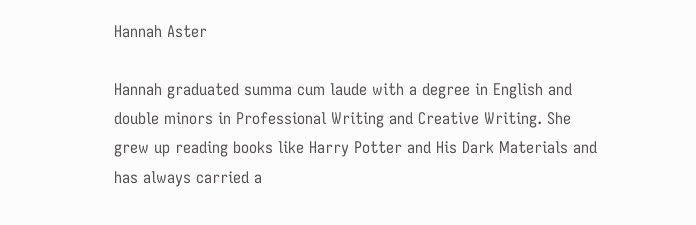Hannah Aster

Hannah graduated summa cum laude with a degree in English and double minors in Professional Writing and Creative Writing. She grew up reading books like Harry Potter and His Dark Materials and has always carried a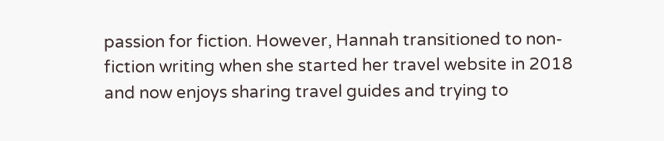passion for fiction. However, Hannah transitioned to non-fiction writing when she started her travel website in 2018 and now enjoys sharing travel guides and trying to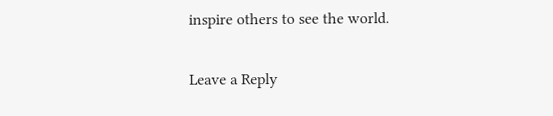inspire others to see the world.

Leave a Reply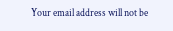Your email address will not be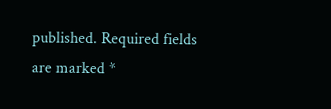published. Required fields are marked *